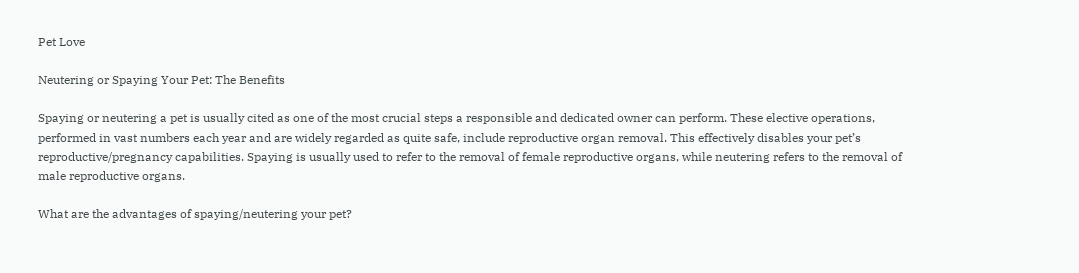Pet Love

Neutering or Spaying Your Pet: The Benefits

Spaying or neutering a pet is usually cited as one of the most crucial steps a responsible and dedicated owner can perform. These elective operations, performed in vast numbers each year and are widely regarded as quite safe, include reproductive organ removal. This effectively disables your pet’s reproductive/pregnancy capabilities. Spaying is usually used to refer to the removal of female reproductive organs, while neutering refers to the removal of male reproductive organs.

What are the advantages of spaying/neutering your pet?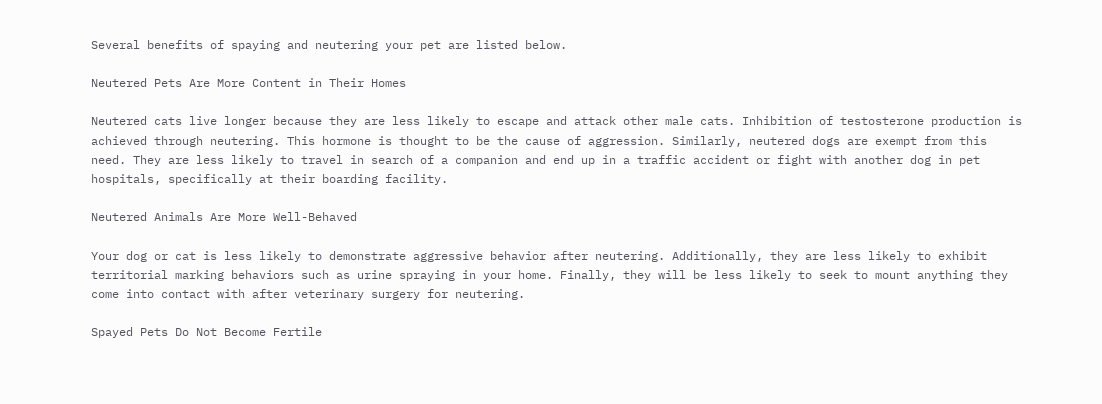Several benefits of spaying and neutering your pet are listed below.

Neutered Pets Are More Content in Their Homes

Neutered cats live longer because they are less likely to escape and attack other male cats. Inhibition of testosterone production is achieved through neutering. This hormone is thought to be the cause of aggression. Similarly, neutered dogs are exempt from this need. They are less likely to travel in search of a companion and end up in a traffic accident or fight with another dog in pet hospitals, specifically at their boarding facility.

Neutered Animals Are More Well-Behaved

Your dog or cat is less likely to demonstrate aggressive behavior after neutering. Additionally, they are less likely to exhibit territorial marking behaviors such as urine spraying in your home. Finally, they will be less likely to seek to mount anything they come into contact with after veterinary surgery for neutering.

Spayed Pets Do Not Become Fertile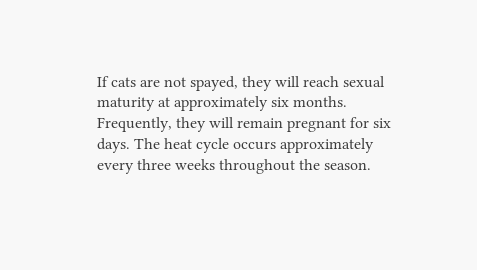If cats are not spayed, they will reach sexual maturity at approximately six months. Frequently, they will remain pregnant for six days. The heat cycle occurs approximately every three weeks throughout the season.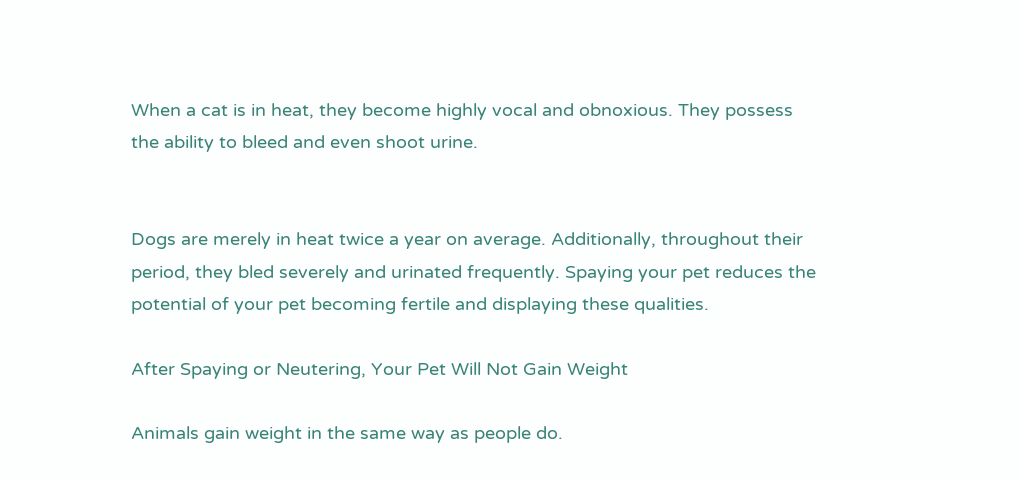When a cat is in heat, they become highly vocal and obnoxious. They possess the ability to bleed and even shoot urine.


Dogs are merely in heat twice a year on average. Additionally, throughout their period, they bled severely and urinated frequently. Spaying your pet reduces the potential of your pet becoming fertile and displaying these qualities.

After Spaying or Neutering, Your Pet Will Not Gain Weight

Animals gain weight in the same way as people do.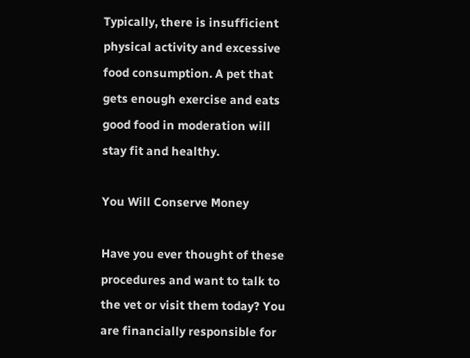Typically, there is insufficient physical activity and excessive food consumption. A pet that gets enough exercise and eats good food in moderation will stay fit and healthy.

You Will Conserve Money

Have you ever thought of these procedures and want to talk to the vet or visit them today? You are financially responsible for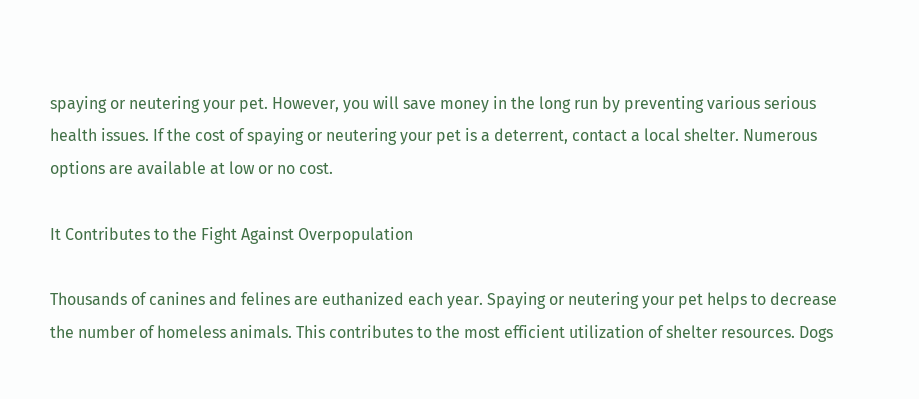spaying or neutering your pet. However, you will save money in the long run by preventing various serious health issues. If the cost of spaying or neutering your pet is a deterrent, contact a local shelter. Numerous options are available at low or no cost.

It Contributes to the Fight Against Overpopulation

Thousands of canines and felines are euthanized each year. Spaying or neutering your pet helps to decrease the number of homeless animals. This contributes to the most efficient utilization of shelter resources. Dogs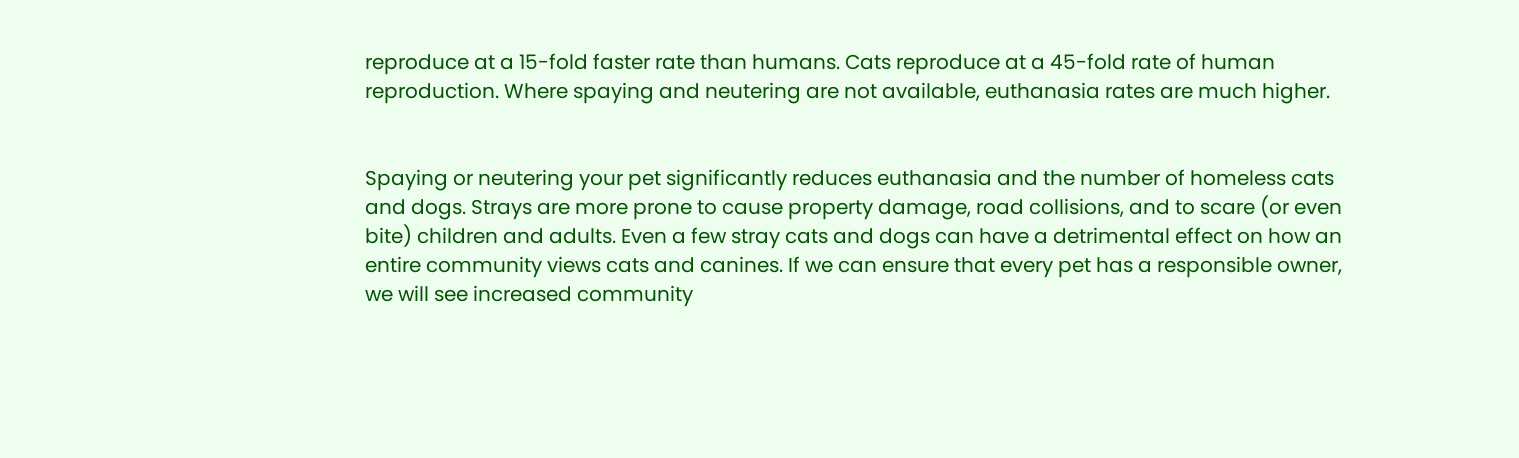reproduce at a 15-fold faster rate than humans. Cats reproduce at a 45-fold rate of human reproduction. Where spaying and neutering are not available, euthanasia rates are much higher.


Spaying or neutering your pet significantly reduces euthanasia and the number of homeless cats and dogs. Strays are more prone to cause property damage, road collisions, and to scare (or even bite) children and adults. Even a few stray cats and dogs can have a detrimental effect on how an entire community views cats and canines. If we can ensure that every pet has a responsible owner, we will see increased community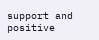support and positive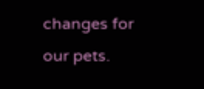changes for our pets.